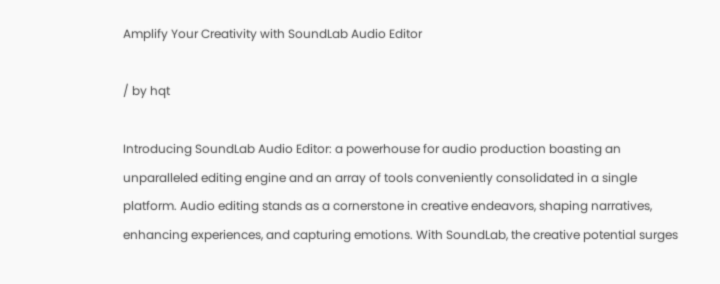Amplify Your Creativity with SoundLab Audio Editor

/ by hqt

Introducing SoundLab Audio Editor: a powerhouse for audio production boasting an unparalleled editing engine and an array of tools conveniently consolidated in a single platform. Audio editing stands as a cornerstone in creative endeavors, shaping narratives, enhancing experiences, and capturing emotions. With SoundLab, the creative potential surges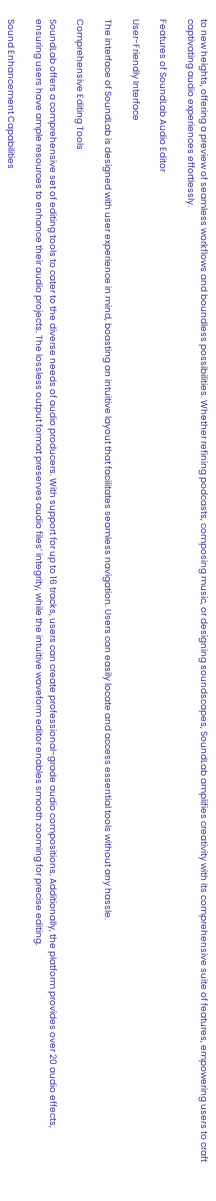to new heights, offering a preview of seamless workflows and boundless possibilities. Whether refining podcasts, composing music, or designing soundscapes, SoundLab amplifies creativity with its comprehensive suite of features, empowering users to craft captivating audio experiences effortlessly.

Features of SoundLab Audio Editor

User-Friendly Interface

The interface of SoundLab is designed with user experience in mind, boasting an intuitive layout that facilitates seamless navigation. Users can easily locate and access essential tools without any hassle.

Comprehensive Editing Tools

SoundLab offers a comprehensive set of editing tools to cater to the diverse needs of audio producers. With support for up to 16 tracks, users can create professional-grade audio compositions. Additionally, the platform provides over 20 audio effects, ensuring users have ample resources to enhance their audio projects. The lossless output format preserves audio files’ integrity, while the intuitive waveform editor enables smooth zooming for precise editing.

Sound Enhancement Capabilities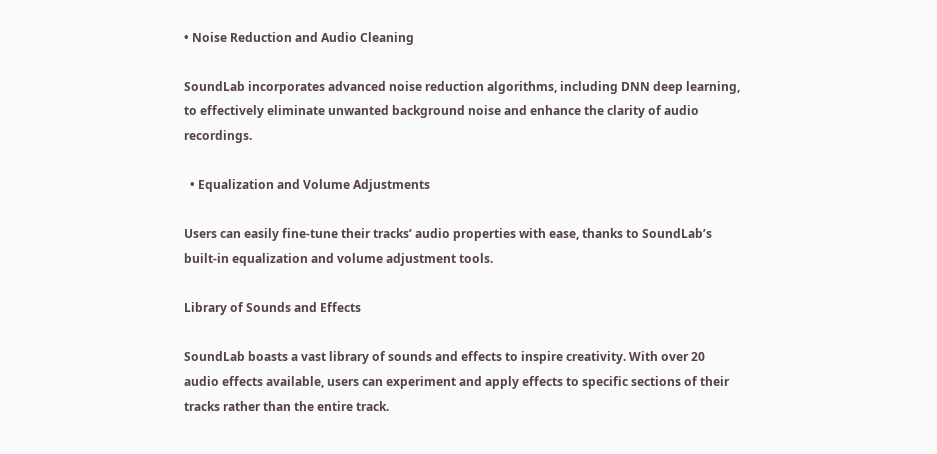• Noise Reduction and Audio Cleaning

SoundLab incorporates advanced noise reduction algorithms, including DNN deep learning, to effectively eliminate unwanted background noise and enhance the clarity of audio recordings.

  • Equalization and Volume Adjustments

Users can easily fine-tune their tracks’ audio properties with ease, thanks to SoundLab’s built-in equalization and volume adjustment tools.

Library of Sounds and Effects

SoundLab boasts a vast library of sounds and effects to inspire creativity. With over 20 audio effects available, users can experiment and apply effects to specific sections of their tracks rather than the entire track.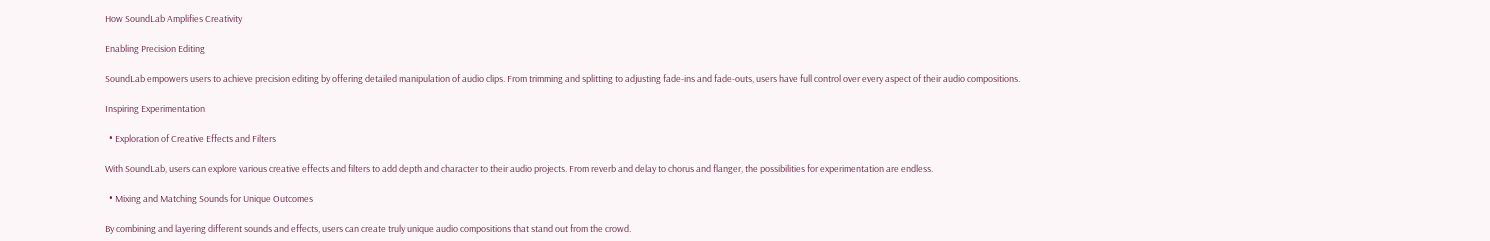How SoundLab Amplifies Creativity

Enabling Precision Editing

SoundLab empowers users to achieve precision editing by offering detailed manipulation of audio clips. From trimming and splitting to adjusting fade-ins and fade-outs, users have full control over every aspect of their audio compositions.

Inspiring Experimentation

  • Exploration of Creative Effects and Filters

With SoundLab, users can explore various creative effects and filters to add depth and character to their audio projects. From reverb and delay to chorus and flanger, the possibilities for experimentation are endless.

  • Mixing and Matching Sounds for Unique Outcomes

By combining and layering different sounds and effects, users can create truly unique audio compositions that stand out from the crowd.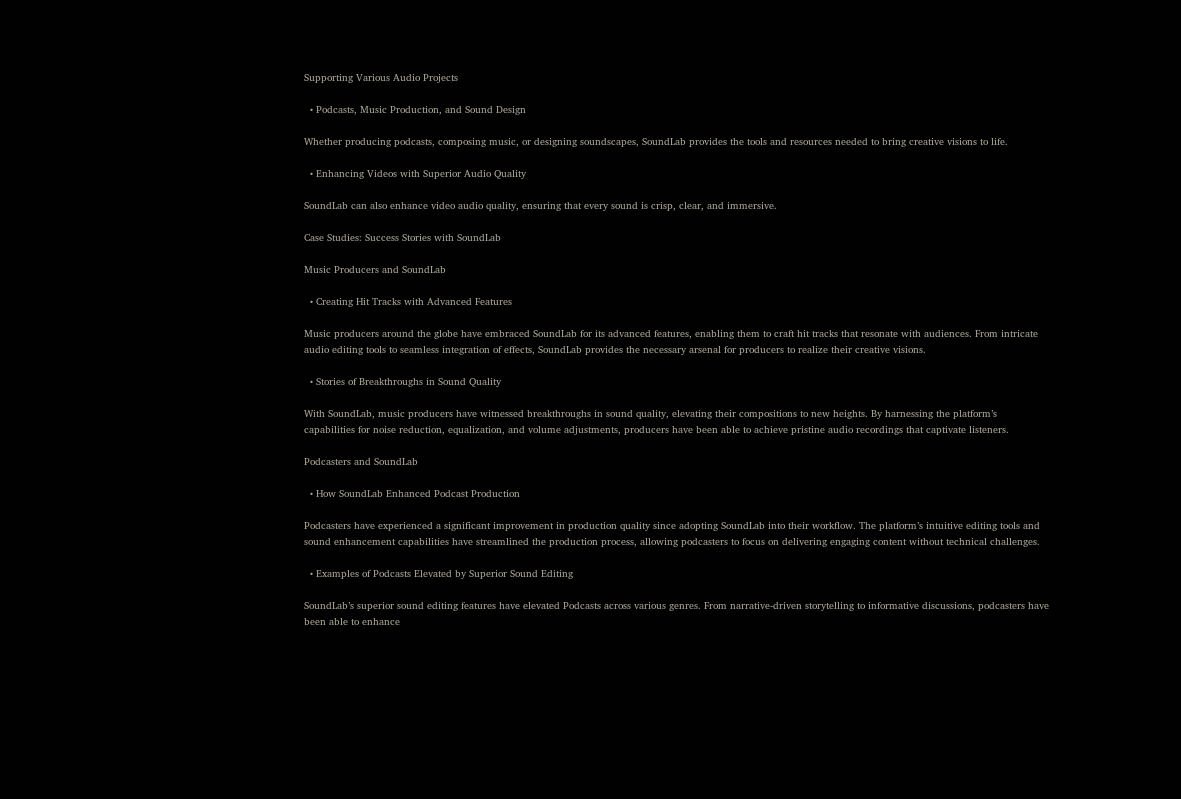Supporting Various Audio Projects

  • Podcasts, Music Production, and Sound Design

Whether producing podcasts, composing music, or designing soundscapes, SoundLab provides the tools and resources needed to bring creative visions to life.

  • Enhancing Videos with Superior Audio Quality

SoundLab can also enhance video audio quality, ensuring that every sound is crisp, clear, and immersive.

Case Studies: Success Stories with SoundLab

Music Producers and SoundLab

  • Creating Hit Tracks with Advanced Features

Music producers around the globe have embraced SoundLab for its advanced features, enabling them to craft hit tracks that resonate with audiences. From intricate audio editing tools to seamless integration of effects, SoundLab provides the necessary arsenal for producers to realize their creative visions.

  • Stories of Breakthroughs in Sound Quality

With SoundLab, music producers have witnessed breakthroughs in sound quality, elevating their compositions to new heights. By harnessing the platform’s capabilities for noise reduction, equalization, and volume adjustments, producers have been able to achieve pristine audio recordings that captivate listeners.

Podcasters and SoundLab

  • How SoundLab Enhanced Podcast Production

Podcasters have experienced a significant improvement in production quality since adopting SoundLab into their workflow. The platform’s intuitive editing tools and sound enhancement capabilities have streamlined the production process, allowing podcasters to focus on delivering engaging content without technical challenges.

  • Examples of Podcasts Elevated by Superior Sound Editing

SoundLab’s superior sound editing features have elevated Podcasts across various genres. From narrative-driven storytelling to informative discussions, podcasters have been able to enhance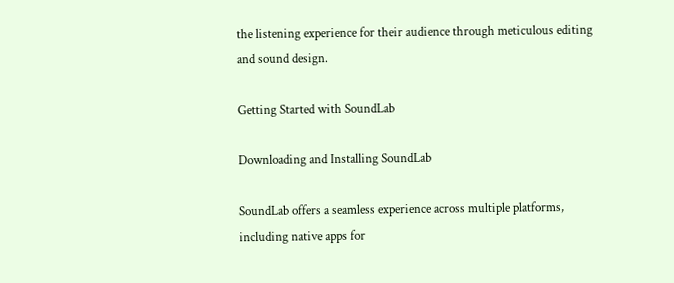the listening experience for their audience through meticulous editing and sound design.

Getting Started with SoundLab

Downloading and Installing SoundLab

SoundLab offers a seamless experience across multiple platforms, including native apps for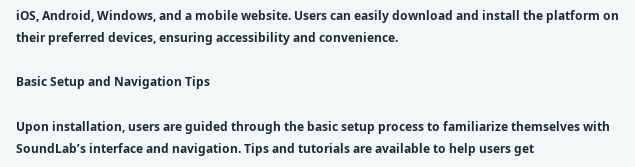iOS, Android, Windows, and a mobile website. Users can easily download and install the platform on their preferred devices, ensuring accessibility and convenience.

Basic Setup and Navigation Tips

Upon installation, users are guided through the basic setup process to familiarize themselves with SoundLab’s interface and navigation. Tips and tutorials are available to help users get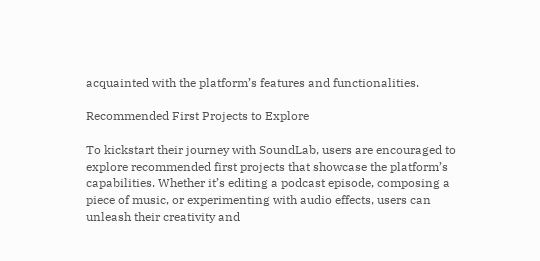acquainted with the platform’s features and functionalities.

Recommended First Projects to Explore

To kickstart their journey with SoundLab, users are encouraged to explore recommended first projects that showcase the platform’s capabilities. Whether it’s editing a podcast episode, composing a piece of music, or experimenting with audio effects, users can unleash their creativity and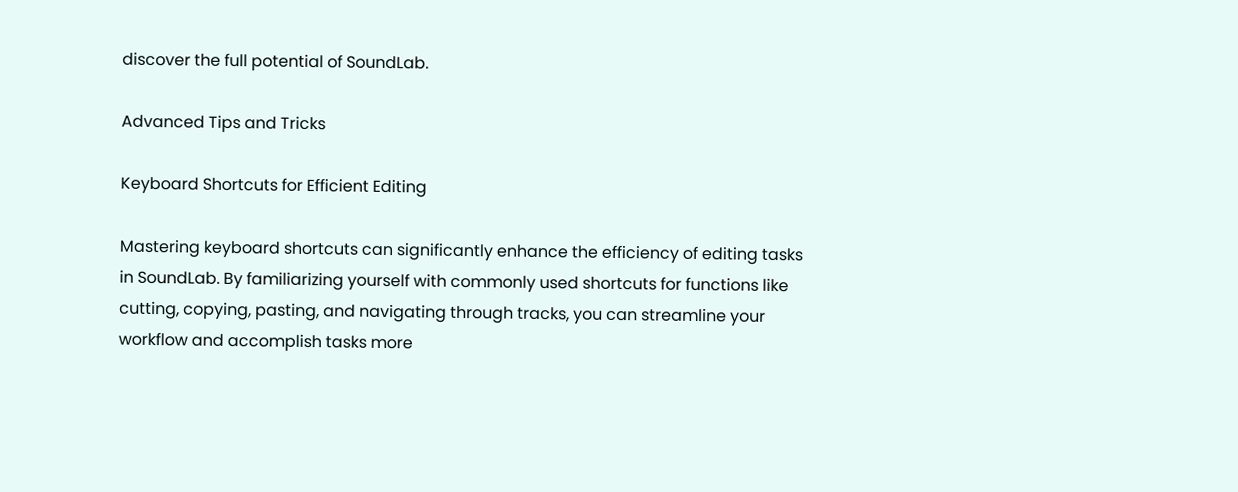discover the full potential of SoundLab.

Advanced Tips and Tricks

Keyboard Shortcuts for Efficient Editing

Mastering keyboard shortcuts can significantly enhance the efficiency of editing tasks in SoundLab. By familiarizing yourself with commonly used shortcuts for functions like cutting, copying, pasting, and navigating through tracks, you can streamline your workflow and accomplish tasks more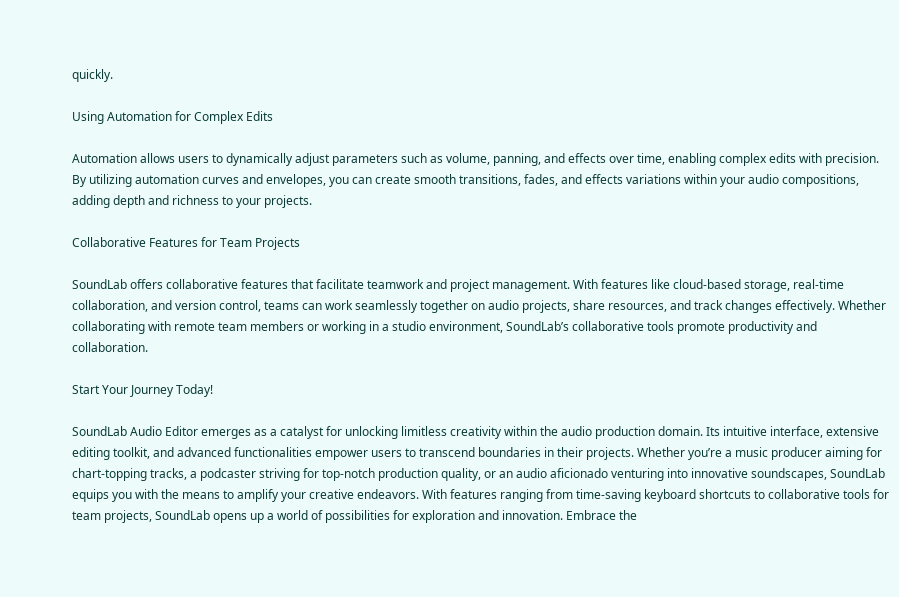quickly.

Using Automation for Complex Edits

Automation allows users to dynamically adjust parameters such as volume, panning, and effects over time, enabling complex edits with precision. By utilizing automation curves and envelopes, you can create smooth transitions, fades, and effects variations within your audio compositions, adding depth and richness to your projects.

Collaborative Features for Team Projects

SoundLab offers collaborative features that facilitate teamwork and project management. With features like cloud-based storage, real-time collaboration, and version control, teams can work seamlessly together on audio projects, share resources, and track changes effectively. Whether collaborating with remote team members or working in a studio environment, SoundLab’s collaborative tools promote productivity and collaboration.

Start Your Journey Today!

SoundLab Audio Editor emerges as a catalyst for unlocking limitless creativity within the audio production domain. Its intuitive interface, extensive editing toolkit, and advanced functionalities empower users to transcend boundaries in their projects. Whether you’re a music producer aiming for chart-topping tracks, a podcaster striving for top-notch production quality, or an audio aficionado venturing into innovative soundscapes, SoundLab equips you with the means to amplify your creative endeavors. With features ranging from time-saving keyboard shortcuts to collaborative tools for team projects, SoundLab opens up a world of possibilities for exploration and innovation. Embrace the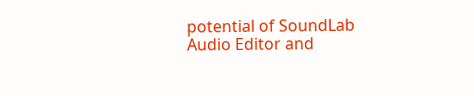potential of SoundLab Audio Editor and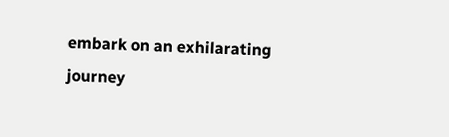embark on an exhilarating journey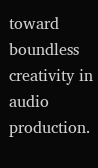toward boundless creativity in audio production.